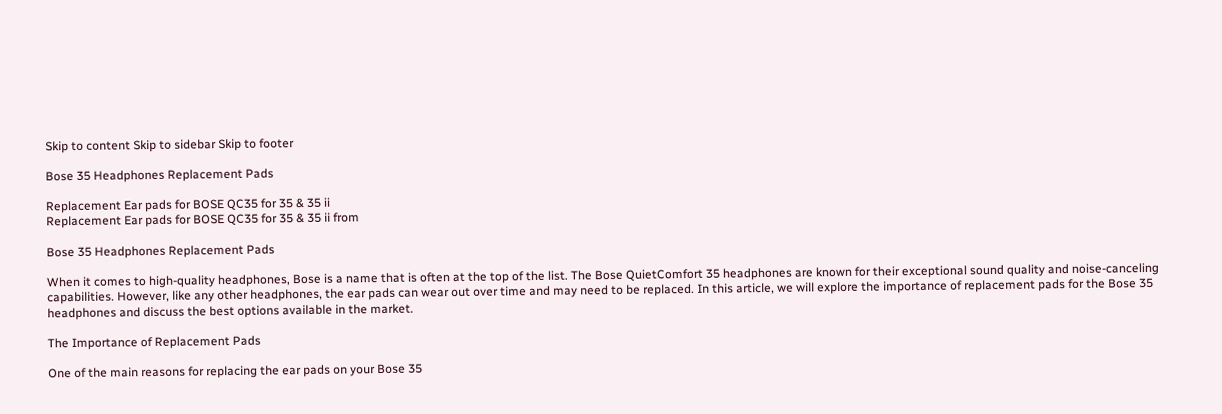Skip to content Skip to sidebar Skip to footer

Bose 35 Headphones Replacement Pads

Replacement Ear pads for BOSE QC35 for 35 & 35 ii
Replacement Ear pads for BOSE QC35 for 35 & 35 ii from

Bose 35 Headphones Replacement Pads

When it comes to high-quality headphones, Bose is a name that is often at the top of the list. The Bose QuietComfort 35 headphones are known for their exceptional sound quality and noise-canceling capabilities. However, like any other headphones, the ear pads can wear out over time and may need to be replaced. In this article, we will explore the importance of replacement pads for the Bose 35 headphones and discuss the best options available in the market.

The Importance of Replacement Pads

One of the main reasons for replacing the ear pads on your Bose 35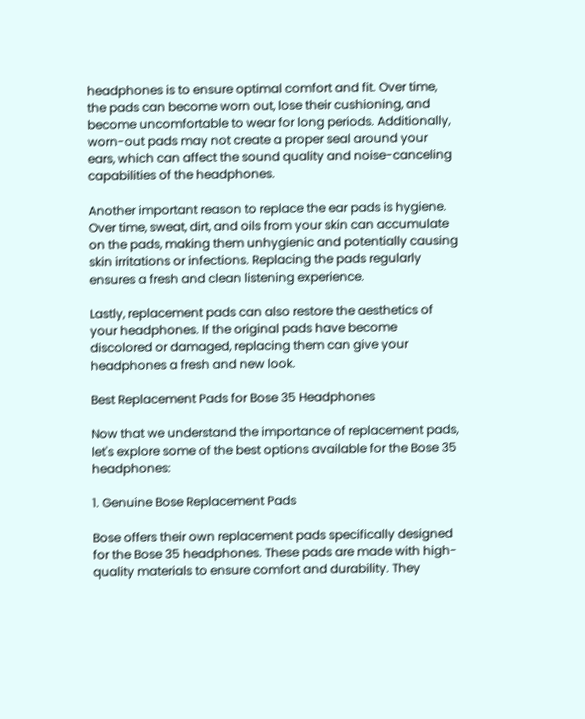headphones is to ensure optimal comfort and fit. Over time, the pads can become worn out, lose their cushioning, and become uncomfortable to wear for long periods. Additionally, worn-out pads may not create a proper seal around your ears, which can affect the sound quality and noise-canceling capabilities of the headphones.

Another important reason to replace the ear pads is hygiene. Over time, sweat, dirt, and oils from your skin can accumulate on the pads, making them unhygienic and potentially causing skin irritations or infections. Replacing the pads regularly ensures a fresh and clean listening experience.

Lastly, replacement pads can also restore the aesthetics of your headphones. If the original pads have become discolored or damaged, replacing them can give your headphones a fresh and new look.

Best Replacement Pads for Bose 35 Headphones

Now that we understand the importance of replacement pads, let's explore some of the best options available for the Bose 35 headphones:

1. Genuine Bose Replacement Pads

Bose offers their own replacement pads specifically designed for the Bose 35 headphones. These pads are made with high-quality materials to ensure comfort and durability. They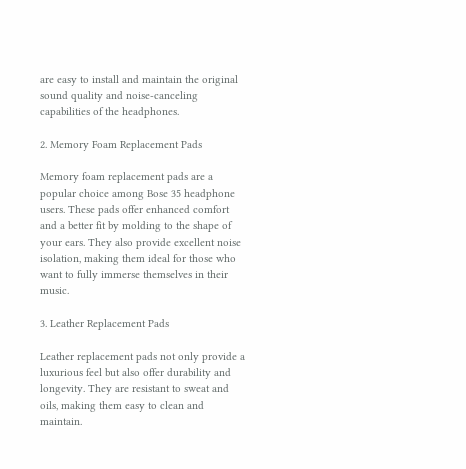are easy to install and maintain the original sound quality and noise-canceling capabilities of the headphones.

2. Memory Foam Replacement Pads

Memory foam replacement pads are a popular choice among Bose 35 headphone users. These pads offer enhanced comfort and a better fit by molding to the shape of your ears. They also provide excellent noise isolation, making them ideal for those who want to fully immerse themselves in their music.

3. Leather Replacement Pads

Leather replacement pads not only provide a luxurious feel but also offer durability and longevity. They are resistant to sweat and oils, making them easy to clean and maintain.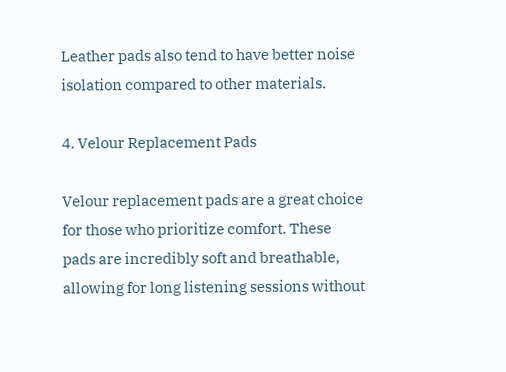Leather pads also tend to have better noise isolation compared to other materials.

4. Velour Replacement Pads

Velour replacement pads are a great choice for those who prioritize comfort. These pads are incredibly soft and breathable, allowing for long listening sessions without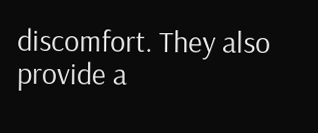discomfort. They also provide a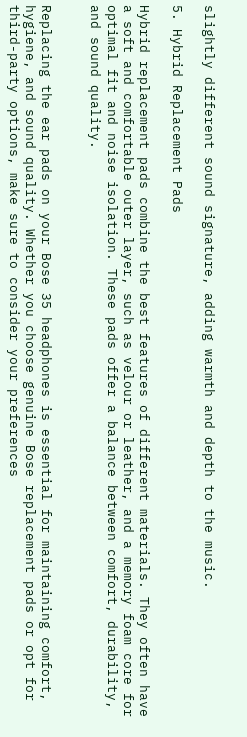slightly different sound signature, adding warmth and depth to the music.

5. Hybrid Replacement Pads

Hybrid replacement pads combine the best features of different materials. They often have a soft and comfortable outer layer, such as velour or leather, and a memory foam core for optimal fit and noise isolation. These pads offer a balance between comfort, durability, and sound quality.


Replacing the ear pads on your Bose 35 headphones is essential for maintaining comfort, hygiene, and sound quality. Whether you choose genuine Bose replacement pads or opt for third-party options, make sure to consider your preferences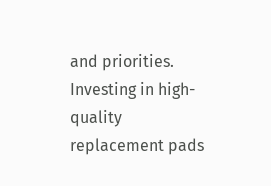and priorities. Investing in high-quality replacement pads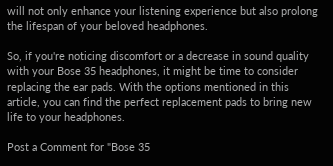will not only enhance your listening experience but also prolong the lifespan of your beloved headphones.

So, if you're noticing discomfort or a decrease in sound quality with your Bose 35 headphones, it might be time to consider replacing the ear pads. With the options mentioned in this article, you can find the perfect replacement pads to bring new life to your headphones.

Post a Comment for "Bose 35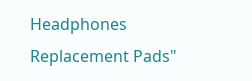Headphones Replacement Pads"